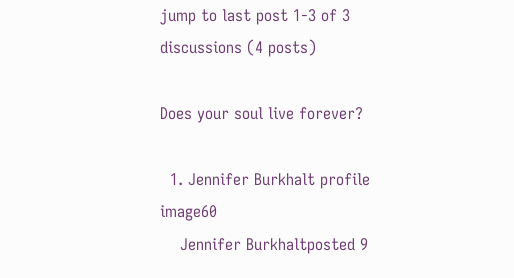jump to last post 1-3 of 3 discussions (4 posts)

Does your soul live forever?

  1. Jennifer Burkhalt profile image60
    Jennifer Burkhaltposted 9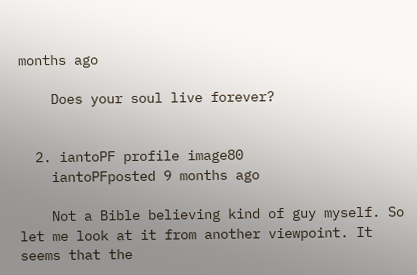months ago

    Does your soul live forever?


  2. iantoPF profile image80
    iantoPFposted 9 months ago

    Not a Bible believing kind of guy myself. So let me look at it from another viewpoint. It seems that the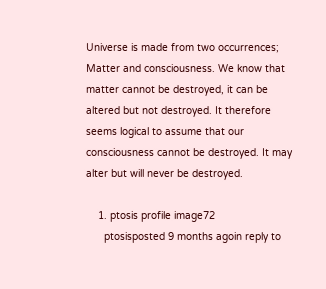Universe is made from two occurrences; Matter and consciousness. We know that matter cannot be destroyed, it can be altered but not destroyed. It therefore seems logical to assume that our consciousness cannot be destroyed. It may alter but will never be destroyed.

    1. ptosis profile image72
      ptosisposted 9 months agoin reply to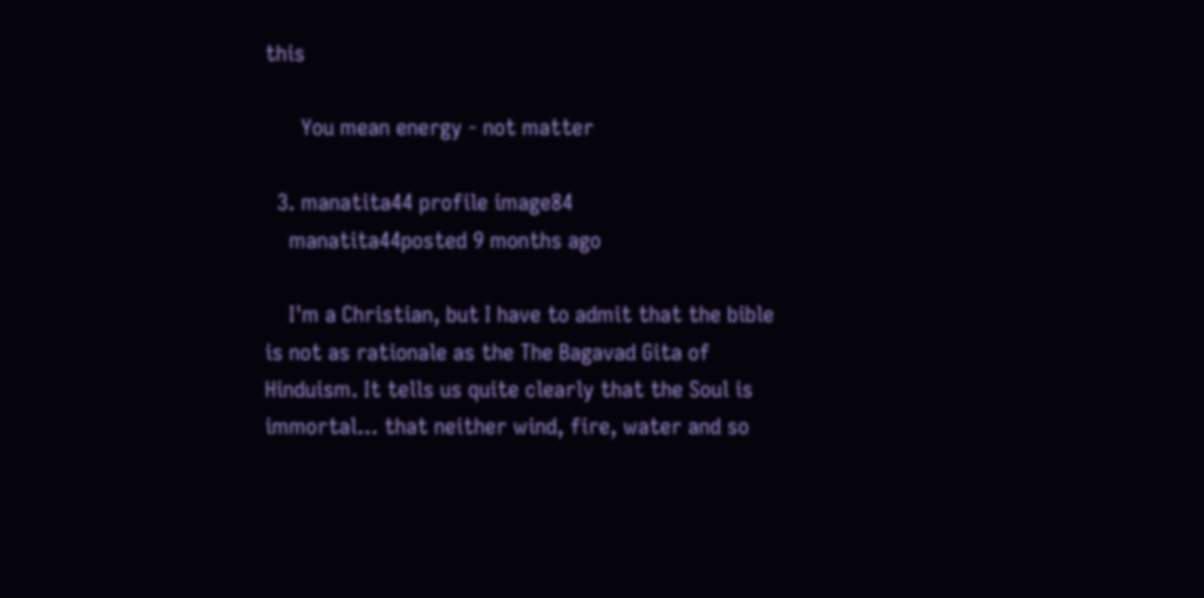this

      You mean energy - not matter

  3. manatita44 profile image84
    manatita44posted 9 months ago

    I'm a Christian, but I have to admit that the bible is not as rationale as the The Bagavad Gita of Hinduism. It tells us quite clearly that the Soul is immortal... that neither wind, fire, water and so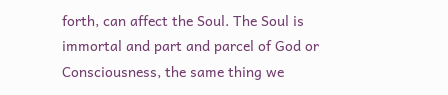forth, can affect the Soul. The Soul is immortal and part and parcel of God or Consciousness, the same thing we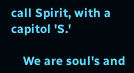call Spirit, with a capitol 'S.'

    We are soul's and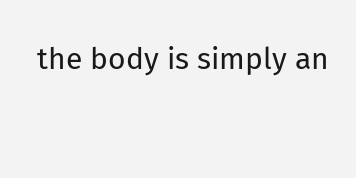the body is simply an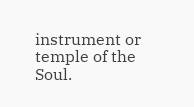instrument or temple of the Soul.